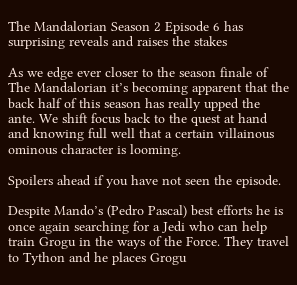The Mandalorian Season 2 Episode 6 has surprising reveals and raises the stakes

As we edge ever closer to the season finale of The Mandalorian it’s becoming apparent that the back half of this season has really upped the ante. We shift focus back to the quest at hand and knowing full well that a certain villainous ominous character is looming.

Spoilers ahead if you have not seen the episode.

Despite Mando’s (Pedro Pascal) best efforts he is once again searching for a Jedi who can help train Grogu in the ways of the Force. They travel to Tython and he places Grogu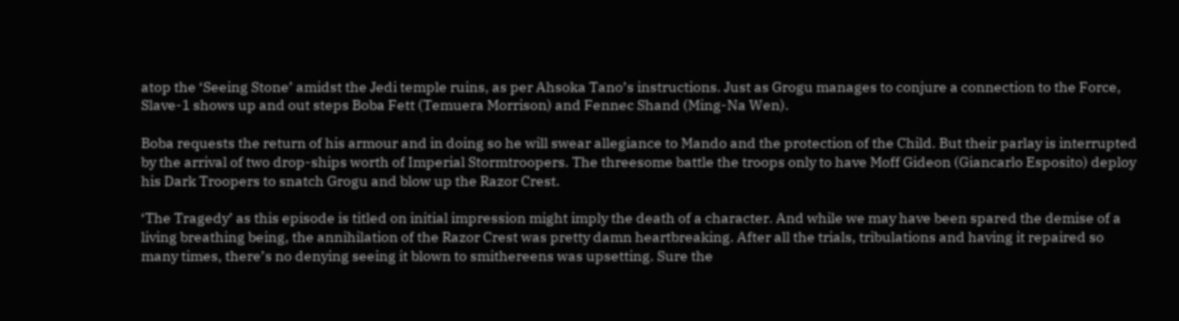atop the ‘Seeing Stone’ amidst the Jedi temple ruins, as per Ahsoka Tano’s instructions. Just as Grogu manages to conjure a connection to the Force, Slave-1 shows up and out steps Boba Fett (Temuera Morrison) and Fennec Shand (Ming-Na Wen).

Boba requests the return of his armour and in doing so he will swear allegiance to Mando and the protection of the Child. But their parlay is interrupted by the arrival of two drop-ships worth of Imperial Stormtroopers. The threesome battle the troops only to have Moff Gideon (Giancarlo Esposito) deploy his Dark Troopers to snatch Grogu and blow up the Razor Crest.

‘The Tragedy’ as this episode is titled on initial impression might imply the death of a character. And while we may have been spared the demise of a living breathing being, the annihilation of the Razor Crest was pretty damn heartbreaking. After all the trials, tribulations and having it repaired so many times, there’s no denying seeing it blown to smithereens was upsetting. Sure the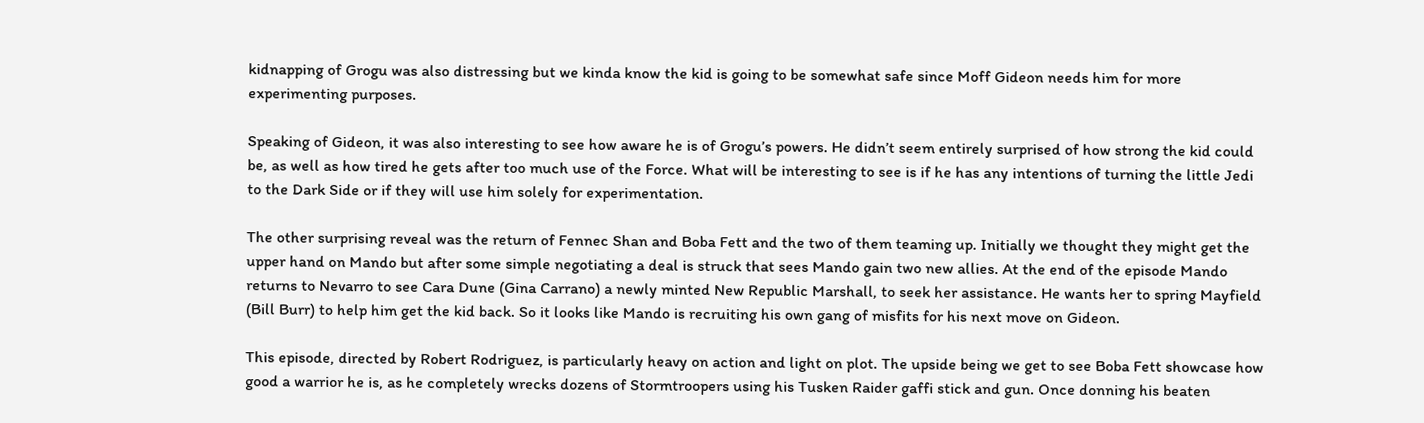kidnapping of Grogu was also distressing but we kinda know the kid is going to be somewhat safe since Moff Gideon needs him for more experimenting purposes.

Speaking of Gideon, it was also interesting to see how aware he is of Grogu’s powers. He didn’t seem entirely surprised of how strong the kid could be, as well as how tired he gets after too much use of the Force. What will be interesting to see is if he has any intentions of turning the little Jedi to the Dark Side or if they will use him solely for experimentation.

The other surprising reveal was the return of Fennec Shan and Boba Fett and the two of them teaming up. Initially we thought they might get the upper hand on Mando but after some simple negotiating a deal is struck that sees Mando gain two new allies. At the end of the episode Mando returns to Nevarro to see Cara Dune (Gina Carrano) a newly minted New Republic Marshall, to seek her assistance. He wants her to spring Mayfield (Bill Burr) to help him get the kid back. So it looks like Mando is recruiting his own gang of misfits for his next move on Gideon.

This episode, directed by Robert Rodriguez, is particularly heavy on action and light on plot. The upside being we get to see Boba Fett showcase how good a warrior he is, as he completely wrecks dozens of Stormtroopers using his Tusken Raider gaffi stick and gun. Once donning his beaten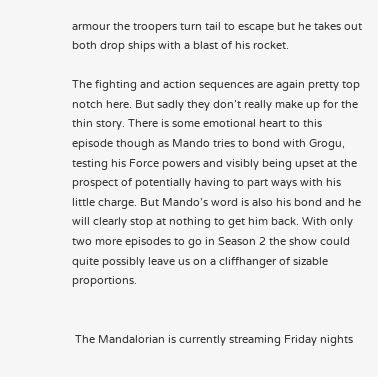armour the troopers turn tail to escape but he takes out both drop ships with a blast of his rocket.

The fighting and action sequences are again pretty top notch here. But sadly they don’t really make up for the thin story. There is some emotional heart to this episode though as Mando tries to bond with Grogu, testing his Force powers and visibly being upset at the prospect of potentially having to part ways with his little charge. But Mando’s word is also his bond and he will clearly stop at nothing to get him back. With only two more episodes to go in Season 2 the show could quite possibly leave us on a cliffhanger of sizable proportions.


 The Mandalorian is currently streaming Friday nights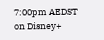7:00pm AEDST on Disney+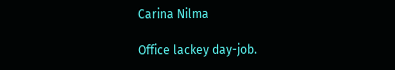Carina Nilma

Office lackey day-job.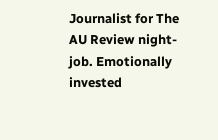Journalist for The AU Review night-job. Emotionally invested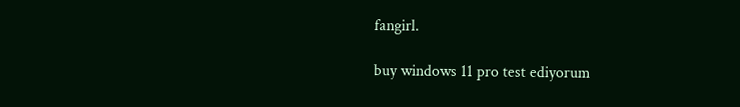fangirl.

buy windows 11 pro test ediyorum